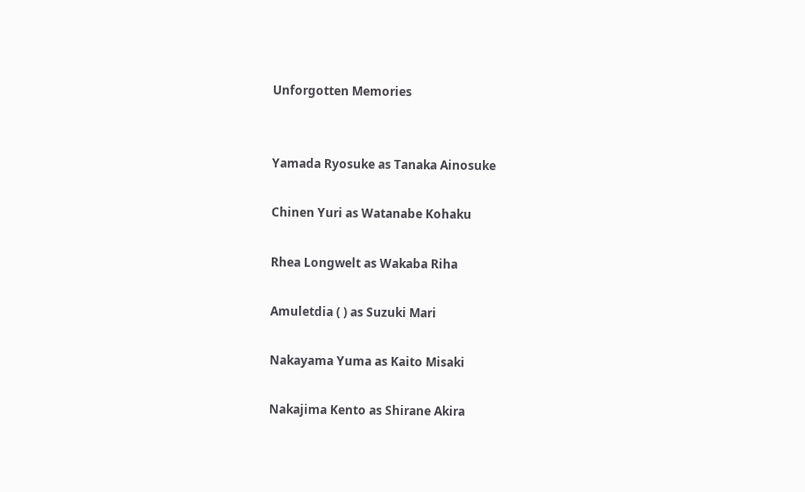Unforgotten Memories


Yamada Ryosuke as Tanaka Ainosuke

Chinen Yuri as Watanabe Kohaku

Rhea Longwelt as Wakaba Riha

Amuletdia ( ) as Suzuki Mari

Nakayama Yuma as Kaito Misaki

Nakajima Kento as Shirane Akira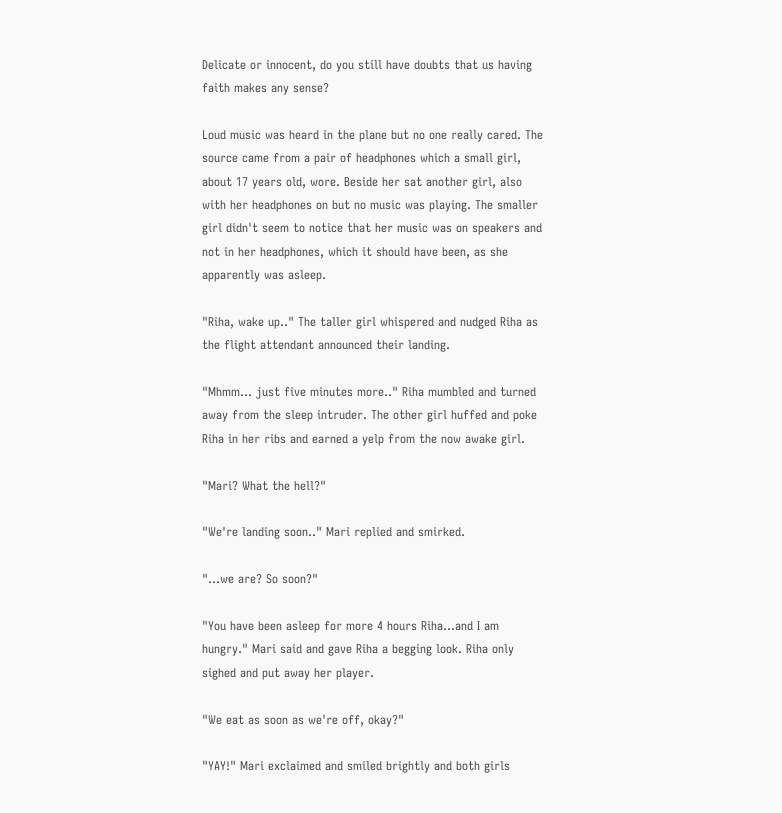Delicate or innocent, do you still have doubts that us having faith makes any sense?

Loud music was heard in the plane but no one really cared. The source came from a pair of headphones which a small girl, about 17 years old, wore. Beside her sat another girl, also with her headphones on but no music was playing. The smaller girl didn't seem to notice that her music was on speakers and not in her headphones, which it should have been, as she apparently was asleep.

"Riha, wake up.." The taller girl whispered and nudged Riha as the flight attendant announced their landing.

"Mhmm… just five minutes more.." Riha mumbled and turned away from the sleep intruder. The other girl huffed and poke Riha in her ribs and earned a yelp from the now awake girl.

"Mari? What the hell?"

"We're landing soon.." Mari replied and smirked.

"…we are? So soon?"

"You have been asleep for more 4 hours Riha…and I am hungry." Mari said and gave Riha a begging look. Riha only sighed and put away her player.

"We eat as soon as we're off, okay?"

"YAY!" Mari exclaimed and smiled brightly and both girls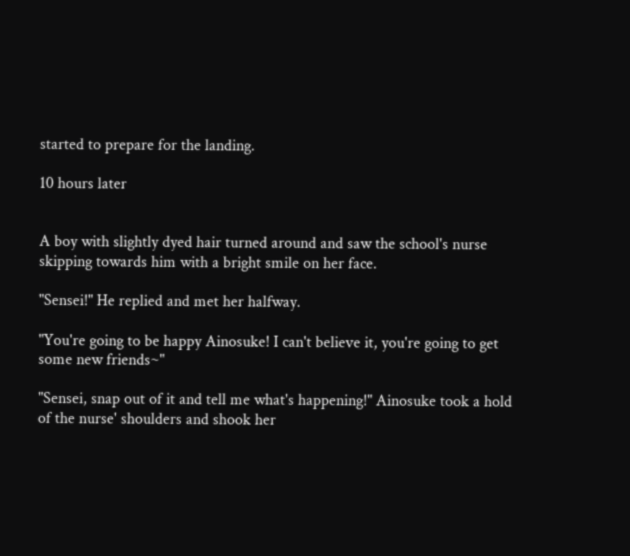started to prepare for the landing.

10 hours later


A boy with slightly dyed hair turned around and saw the school's nurse skipping towards him with a bright smile on her face.

"Sensei!" He replied and met her halfway.

"You're going to be happy Ainosuke! I can't believe it, you're going to get some new friends~"

"Sensei, snap out of it and tell me what's happening!" Ainosuke took a hold of the nurse' shoulders and shook her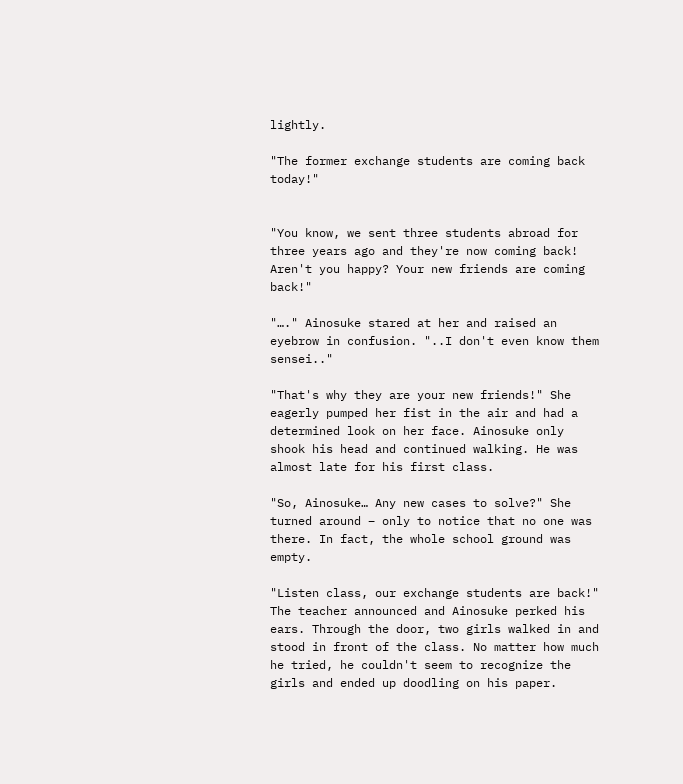lightly.

"The former exchange students are coming back today!"


"You know, we sent three students abroad for three years ago and they're now coming back! Aren't you happy? Your new friends are coming back!"

"…." Ainosuke stared at her and raised an eyebrow in confusion. "..I don't even know them sensei.."

"That's why they are your new friends!" She eagerly pumped her fist in the air and had a determined look on her face. Ainosuke only shook his head and continued walking. He was almost late for his first class.

"So, Ainosuke… Any new cases to solve?" She turned around – only to notice that no one was there. In fact, the whole school ground was empty.

"Listen class, our exchange students are back!" The teacher announced and Ainosuke perked his ears. Through the door, two girls walked in and stood in front of the class. No matter how much he tried, he couldn't seem to recognize the girls and ended up doodling on his paper.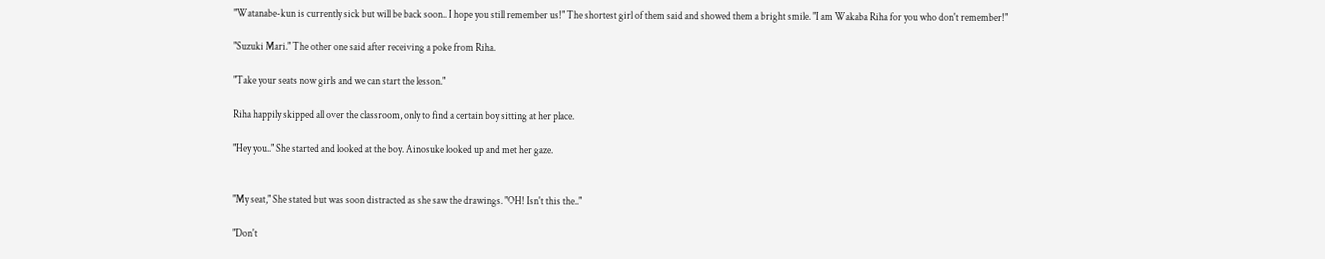"Watanabe-kun is currently sick but will be back soon.. I hope you still remember us!" The shortest girl of them said and showed them a bright smile. "I am Wakaba Riha for you who don't remember!"

"Suzuki Mari." The other one said after receiving a poke from Riha.

"Take your seats now girls and we can start the lesson."

Riha happily skipped all over the classroom, only to find a certain boy sitting at her place.

"Hey you.." She started and looked at the boy. Ainosuke looked up and met her gaze.


"My seat," She stated but was soon distracted as she saw the drawings. "OH! Isn't this the.."

"Don't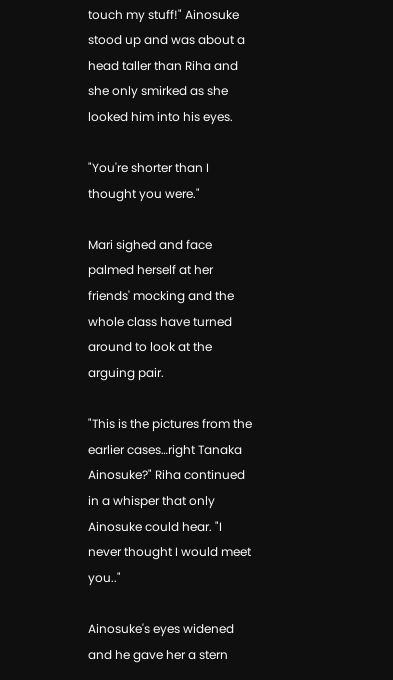touch my stuff!" Ainosuke stood up and was about a head taller than Riha and she only smirked as she looked him into his eyes.

"You're shorter than I thought you were."

Mari sighed and face palmed herself at her friends' mocking and the whole class have turned around to look at the arguing pair.

"This is the pictures from the earlier cases…right Tanaka Ainosuke?" Riha continued in a whisper that only Ainosuke could hear. "I never thought I would meet you.."

Ainosuke's eyes widened and he gave her a stern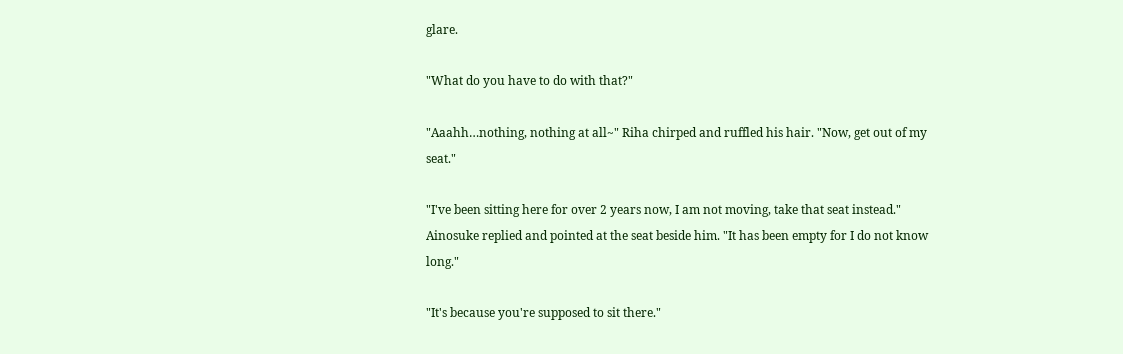glare.

"What do you have to do with that?"

"Aaahh…nothing, nothing at all~" Riha chirped and ruffled his hair. "Now, get out of my seat."

"I've been sitting here for over 2 years now, I am not moving, take that seat instead." Ainosuke replied and pointed at the seat beside him. "It has been empty for I do not know long."

"It's because you're supposed to sit there."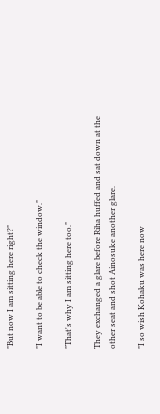"But now I am sitting here right?"

"I want to be able to check the window."

"That's why I am sitting here too."

They exchanged a glare before Riha huffed and sat down at the other seat and shot Ainosuke another glare.

"I so wish Kohaku was here now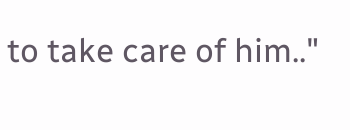to take care of him.."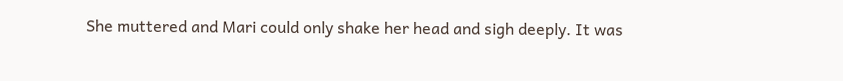She muttered and Mari could only shake her head and sigh deeply. It was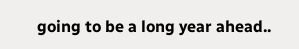going to be a long year ahead..